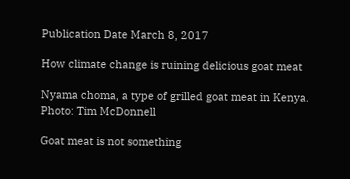Publication Date March 8, 2017

How climate change is ruining delicious goat meat

Nyama choma, a type of grilled goat meat in Kenya. Photo: Tim McDonnell

Goat meat is not something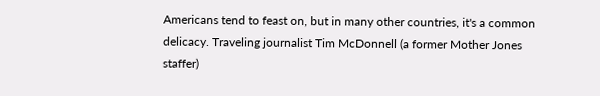Americans tend to feast on, but in many other countries, it's a common delicacy. Traveling journalist Tim McDonnell (a former Mother Jones staffer)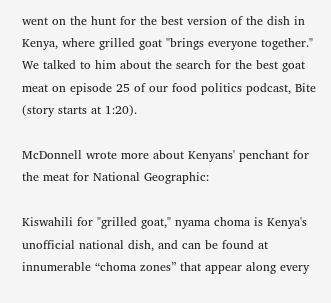went on the hunt for the best version of the dish in Kenya, where grilled goat "brings everyone together." We talked to him about the search for the best goat meat on episode 25 of our food politics podcast, Bite (story starts at 1:20).

McDonnell wrote more about Kenyans' penchant for the meat for National Geographic:

Kiswahili for "grilled goat," nyama choma is Kenya's unofficial national dish, and can be found at innumerable “choma zones” that appear along every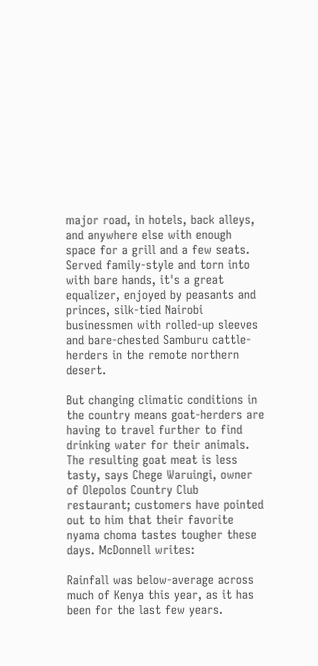major road, in hotels, back alleys, and anywhere else with enough space for a grill and a few seats. Served family-style and torn into with bare hands, it's a great equalizer, enjoyed by peasants and princes, silk-tied Nairobi businessmen with rolled-up sleeves and bare-chested Samburu cattle-herders in the remote northern desert.

But changing climatic conditions in the country means goat-herders are having to travel further to find drinking water for their animals. The resulting goat meat is less tasty, says Chege Waruingi, owner of Olepolos Country Club restaurant; customers have pointed out to him that their favorite nyama choma tastes tougher these days. McDonnell writes:

Rainfall was below-average across much of Kenya this year, as it has been for the last few years.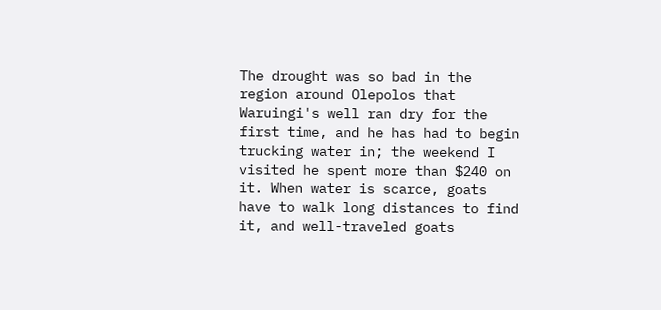The drought was so bad in the region around Olepolos that Waruingi's well ran dry for the first time, and he has had to begin trucking water in; the weekend I visited he spent more than $240 on it. When water is scarce, goats have to walk long distances to find it, and well-traveled goats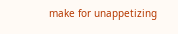make for unappetizing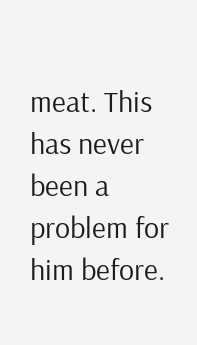meat. This has never been a problem for him before.